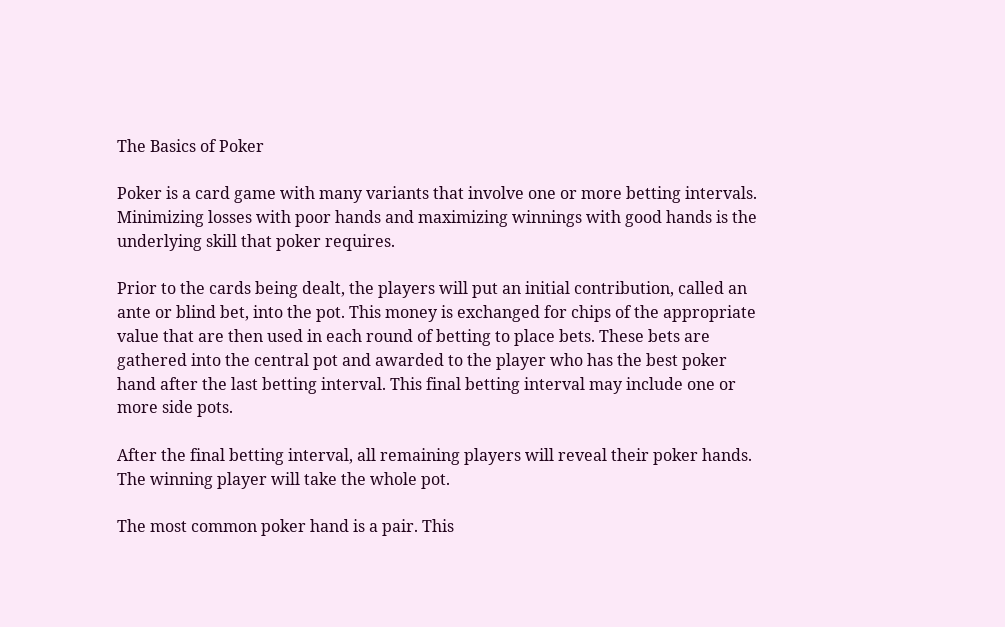The Basics of Poker

Poker is a card game with many variants that involve one or more betting intervals. Minimizing losses with poor hands and maximizing winnings with good hands is the underlying skill that poker requires.

Prior to the cards being dealt, the players will put an initial contribution, called an ante or blind bet, into the pot. This money is exchanged for chips of the appropriate value that are then used in each round of betting to place bets. These bets are gathered into the central pot and awarded to the player who has the best poker hand after the last betting interval. This final betting interval may include one or more side pots.

After the final betting interval, all remaining players will reveal their poker hands. The winning player will take the whole pot.

The most common poker hand is a pair. This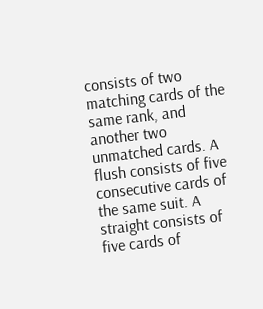consists of two matching cards of the same rank, and another two unmatched cards. A flush consists of five consecutive cards of the same suit. A straight consists of five cards of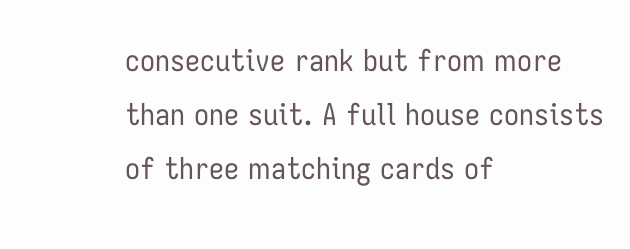consecutive rank but from more than one suit. A full house consists of three matching cards of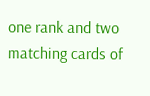one rank and two matching cards of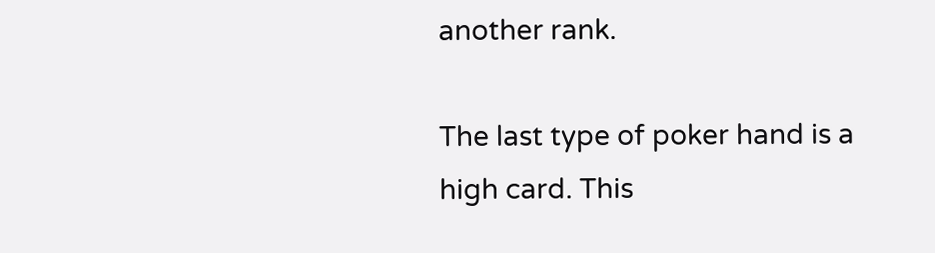another rank.

The last type of poker hand is a high card. This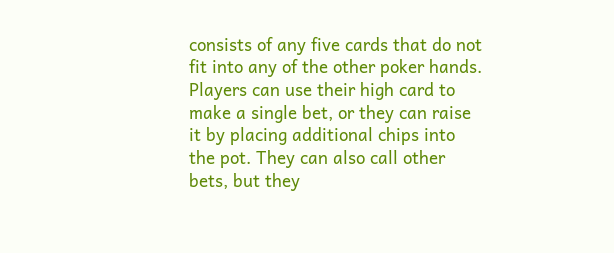consists of any five cards that do not fit into any of the other poker hands. Players can use their high card to make a single bet, or they can raise it by placing additional chips into the pot. They can also call other bets, but they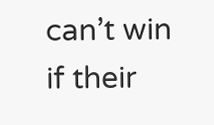can’t win if their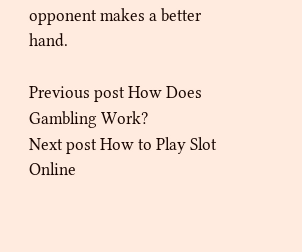opponent makes a better hand.

Previous post How Does Gambling Work?
Next post How to Play Slot Online